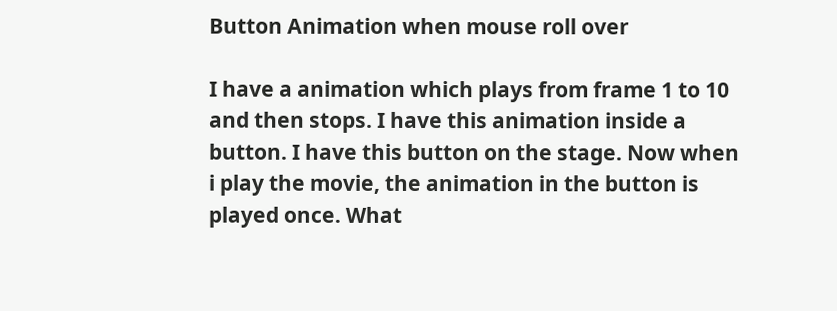Button Animation when mouse roll over

I have a animation which plays from frame 1 to 10 and then stops. I have this animation inside a button. I have this button on the stage. Now when i play the movie, the animation in the button is played once. What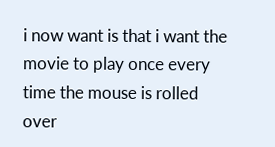i now want is that i want the movie to play once every time the mouse is rolled over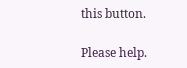this button.

Please help.